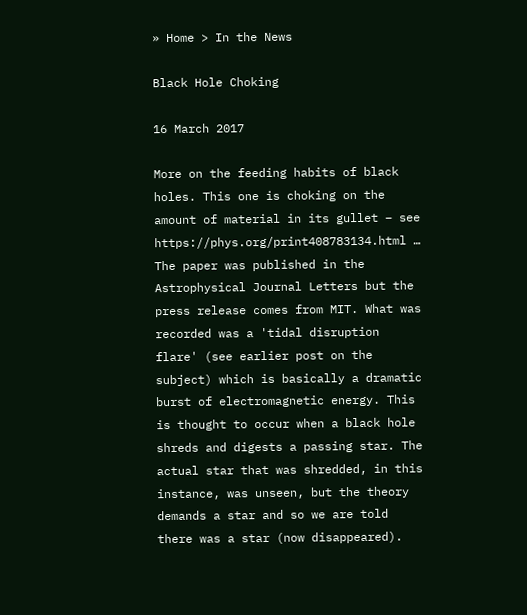» Home > In the News

Black Hole Choking

16 March 2017

More on the feeding habits of black holes. This one is choking on the amount of material in its gullet – see https://phys.org/print408783134.html … The paper was published in the Astrophysical Journal Letters but the press release comes from MIT. What was recorded was a 'tidal disruption flare' (see earlier post on the subject) which is basically a dramatic burst of electromagnetic energy. This is thought to occur when a black hole shreds and digests a passing star. The actual star that was shredded, in this instance, was unseen, but the theory demands a star and so we are told there was a star (now disappeared).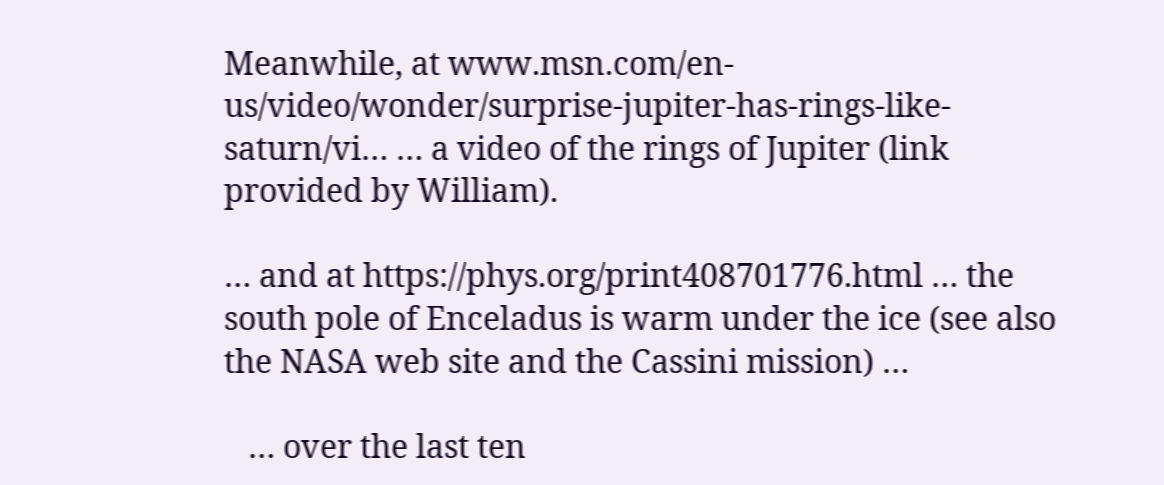Meanwhile, at www.msn.com/en-us/video/wonder/surprise-jupiter-has-rings-like-saturn/vi… … a video of the rings of Jupiter (link provided by William).

… and at https://phys.org/print408701776.html … the south pole of Enceladus is warm under the ice (see also the NASA web site and the Cassini mission) …

   … over the last ten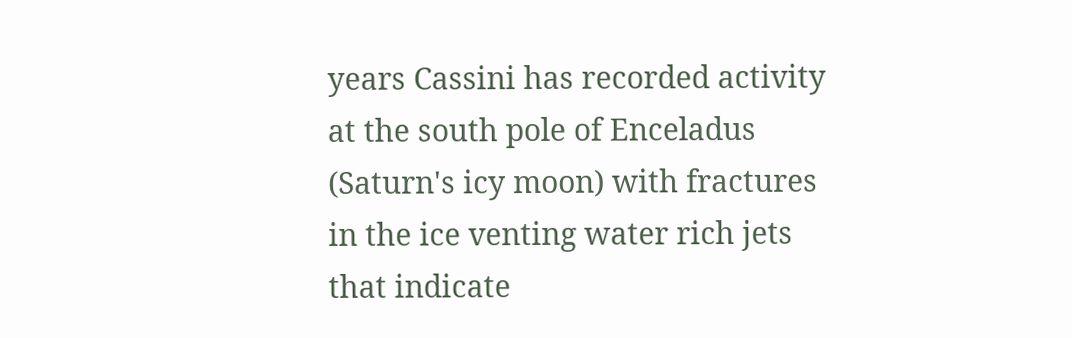years Cassini has recorded activity at the south pole of Enceladus (Saturn's icy moon) with fractures in the ice venting water rich jets that indicate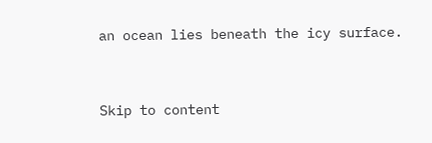an ocean lies beneath the icy surface.


Skip to content